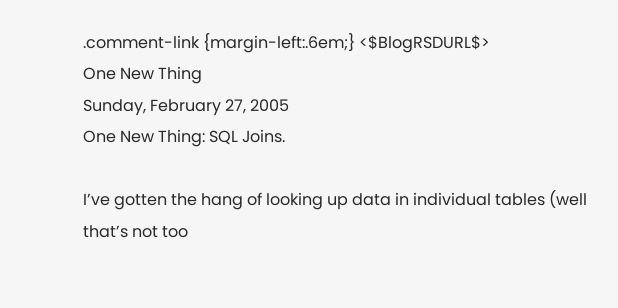.comment-link {margin-left:.6em;} <$BlogRSDURL$>
One New Thing
Sunday, February 27, 2005
One New Thing: SQL Joins.

I’ve gotten the hang of looking up data in individual tables (well that’s not too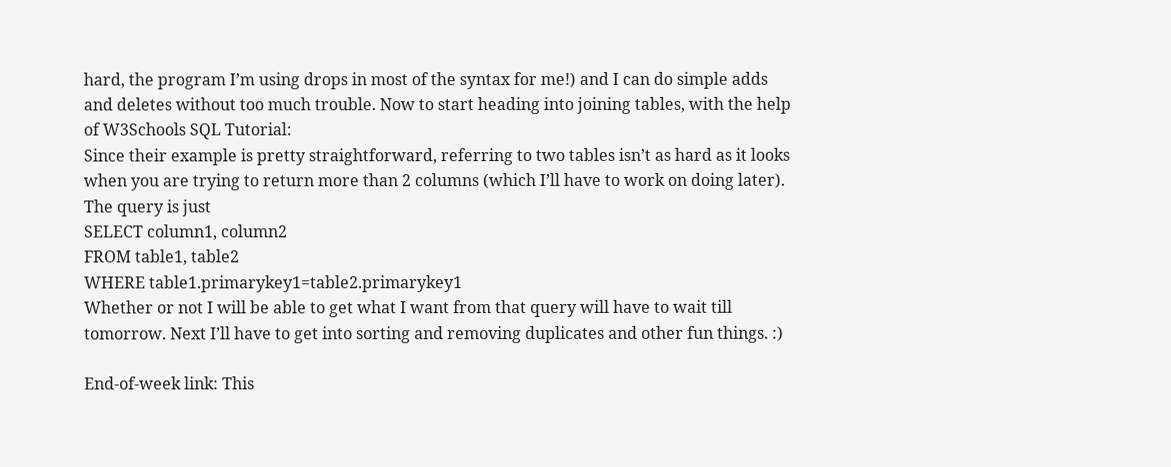hard, the program I’m using drops in most of the syntax for me!) and I can do simple adds and deletes without too much trouble. Now to start heading into joining tables, with the help of W3Schools SQL Tutorial:
Since their example is pretty straightforward, referring to two tables isn’t as hard as it looks when you are trying to return more than 2 columns (which I’ll have to work on doing later). The query is just
SELECT column1, column2
FROM table1, table2
WHERE table1.primarykey1=table2.primarykey1
Whether or not I will be able to get what I want from that query will have to wait till tomorrow. Next I’ll have to get into sorting and removing duplicates and other fun things. :)

End-of-week link: This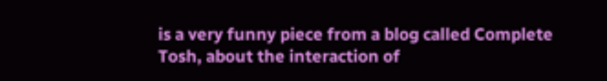is a very funny piece from a blog called Complete Tosh, about the interaction of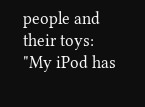people and their toys: "My iPod has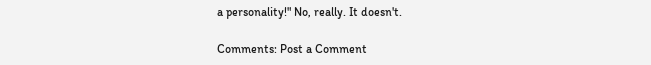a personality!" No, really. It doesn't.

Comments: Post a Comment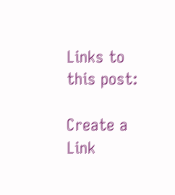Links to this post:

Create a Link